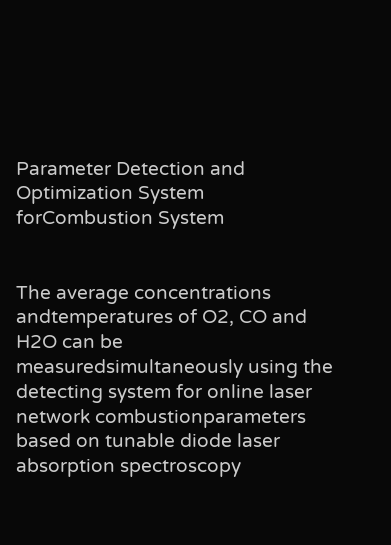Parameter Detection and Optimization System forCombustion System


The average concentrations andtemperatures of O2, CO and H2O can be measuredsimultaneously using the detecting system for online laser network combustionparameters based on tunable diode laser absorption spectroscopy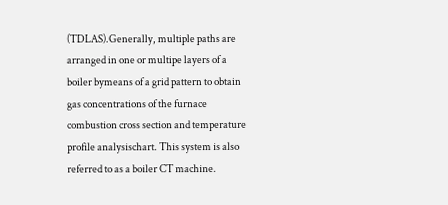(TDLAS).Generally, multiple paths are arranged in one or multipe layers of a boiler bymeans of a grid pattern to obtain gas concentrations of the furnace combustion cross section and temperature profile analysischart. This system is also referred to as a boiler CT machine.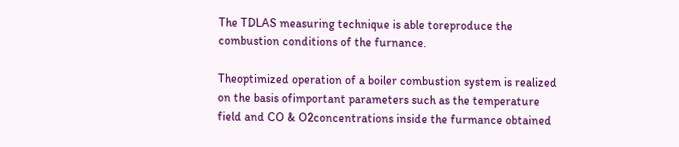The TDLAS measuring technique is able toreproduce the combustion conditions of the furnance.

Theoptimized operation of a boiler combustion system is realized on the basis ofimportant parameters such as the temperature field and CO & O2concentrations inside the furmance obtained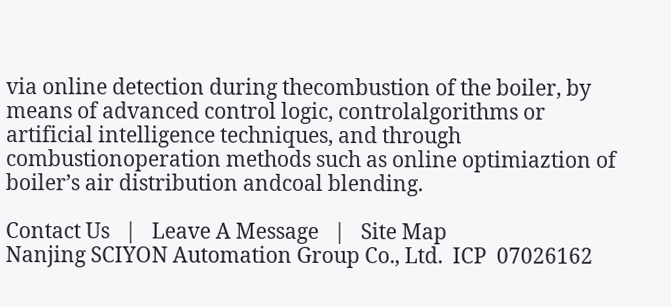via online detection during thecombustion of the boiler, by means of advanced control logic, controlalgorithms or artificial intelligence techniques, and through combustionoperation methods such as online optimiaztion of boiler’s air distribution andcoal blending.

Contact Us   |   Leave A Message   |   Site Map
Nanjing SCIYON Automation Group Co., Ltd.  ICP  07026162